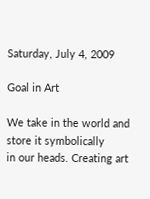Saturday, July 4, 2009

Goal in Art

We take in the world and store it symbolically
in our heads. Creating art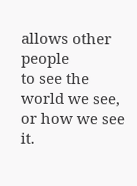allows other people
to see the world we see, or how we see it.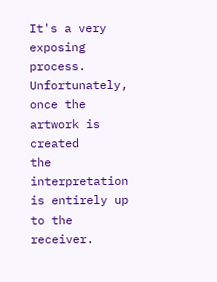It's a very exposing process.
Unfortunately, once the artwork is created
the interpretation is entirely up to the receiver.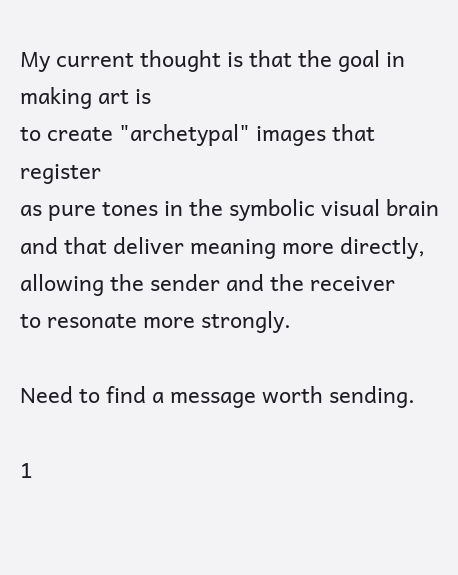My current thought is that the goal in making art is
to create "archetypal" images that register
as pure tones in the symbolic visual brain
and that deliver meaning more directly,
allowing the sender and the receiver
to resonate more strongly.

Need to find a message worth sending.

1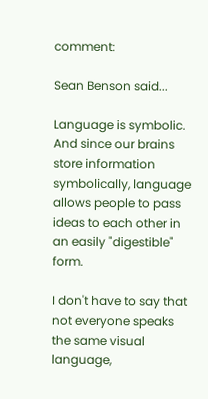comment:

Sean Benson said...

Language is symbolic. And since our brains store information symbolically, language allows people to pass ideas to each other in an easily "digestible" form.

I don't have to say that not everyone speaks the same visual language,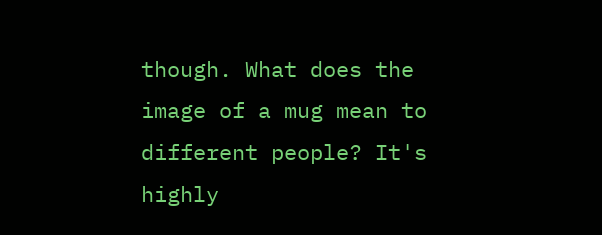though. What does the image of a mug mean to different people? It's highly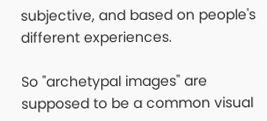subjective, and based on people's different experiences.

So "archetypal images" are supposed to be a common visual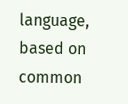language, based on common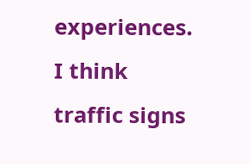experiences. I think traffic signs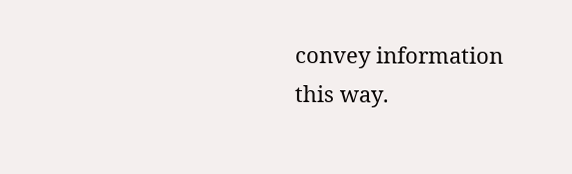convey information this way.